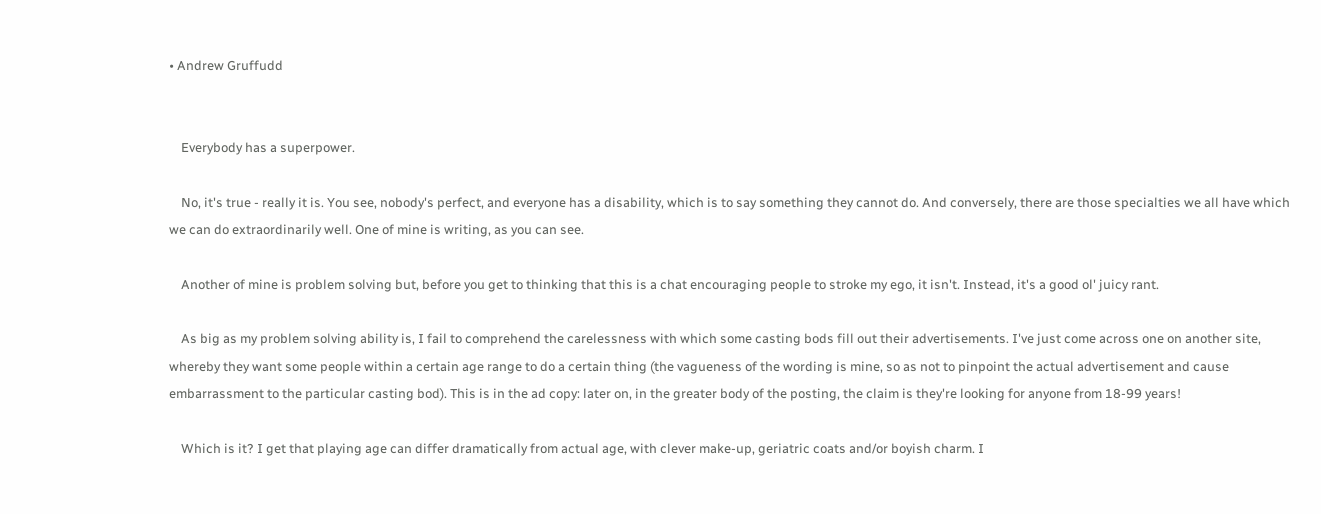• Andrew Gruffudd


    Everybody has a superpower.

    No, it's true - really it is. You see, nobody's perfect, and everyone has a disability, which is to say something they cannot do. And conversely, there are those specialties we all have which we can do extraordinarily well. One of mine is writing, as you can see.

    Another of mine is problem solving but, before you get to thinking that this is a chat encouraging people to stroke my ego, it isn't. Instead, it's a good ol' juicy rant.

    As big as my problem solving ability is, I fail to comprehend the carelessness with which some casting bods fill out their advertisements. I've just come across one on another site, whereby they want some people within a certain age range to do a certain thing (the vagueness of the wording is mine, so as not to pinpoint the actual advertisement and cause embarrassment to the particular casting bod). This is in the ad copy: later on, in the greater body of the posting, the claim is they're looking for anyone from 18-99 years!

    Which is it? I get that playing age can differ dramatically from actual age, with clever make-up, geriatric coats and/or boyish charm. I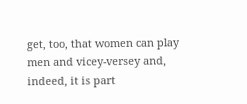get, too, that women can play men and vicey-versey and, indeed, it is part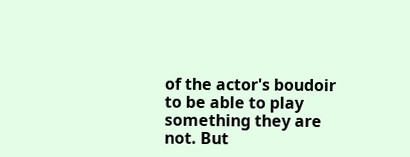of the actor's boudoir to be able to play something they are not. But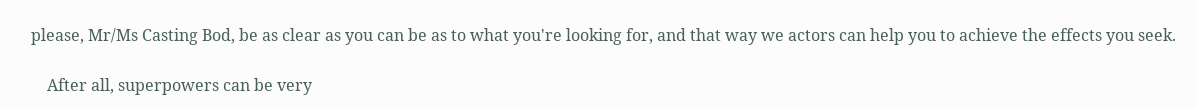please, Mr/Ms Casting Bod, be as clear as you can be as to what you're looking for, and that way we actors can help you to achieve the effects you seek.

    After all, superpowers can be very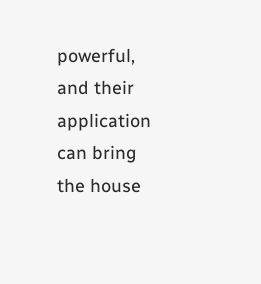powerful, and their application can bring the house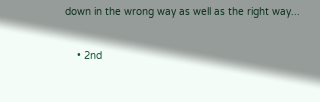down in the wrong way as well as the right way...

    • 2nd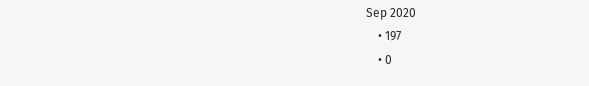Sep 2020
    • 197
    • 0